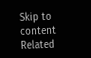Skip to content
Related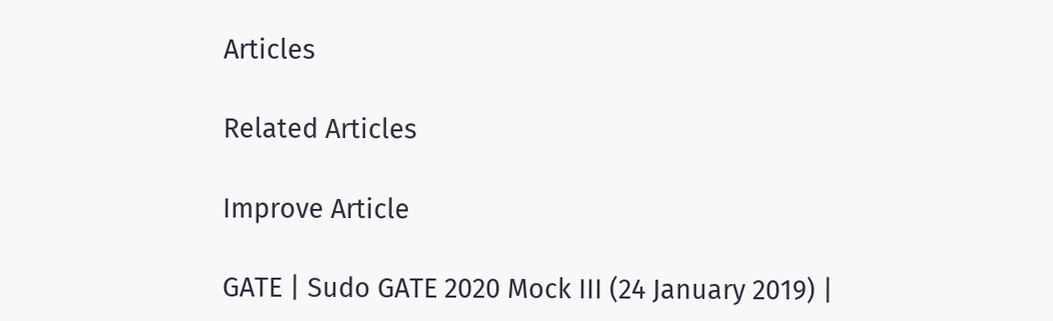Articles

Related Articles

Improve Article

GATE | Sudo GATE 2020 Mock III (24 January 2019) |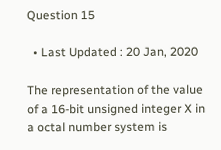Question 15

  • Last Updated : 20 Jan, 2020

The representation of the value of a 16-bit unsigned integer X in a octal number system is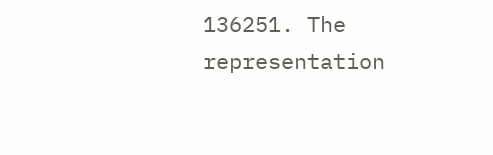136251. The representation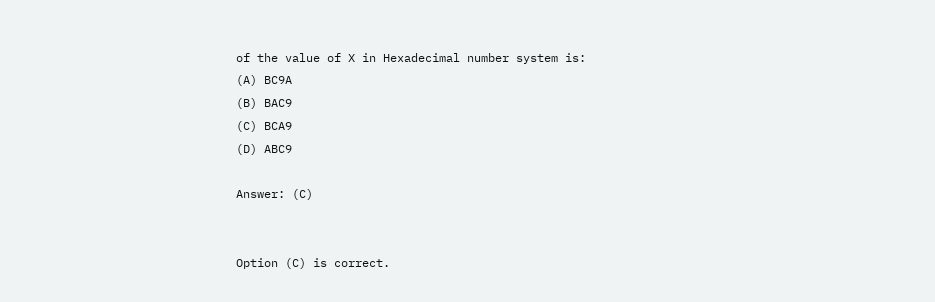of the value of X in Hexadecimal number system is:
(A) BC9A
(B) BAC9
(C) BCA9
(D) ABC9

Answer: (C)


Option (C) is correct.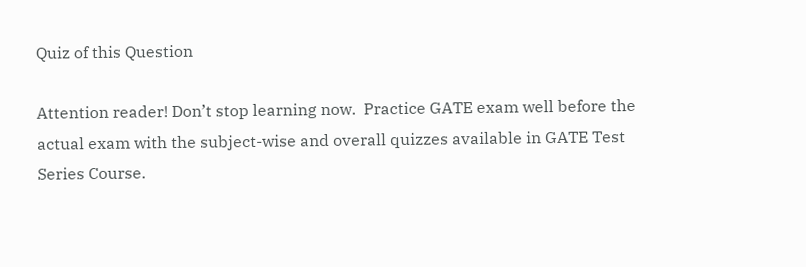Quiz of this Question

Attention reader! Don’t stop learning now.  Practice GATE exam well before the actual exam with the subject-wise and overall quizzes available in GATE Test Series Course.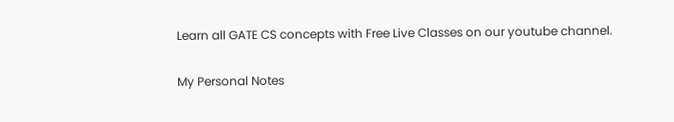Learn all GATE CS concepts with Free Live Classes on our youtube channel.

My Personal Notes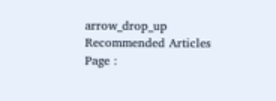arrow_drop_up
Recommended Articles
Page :